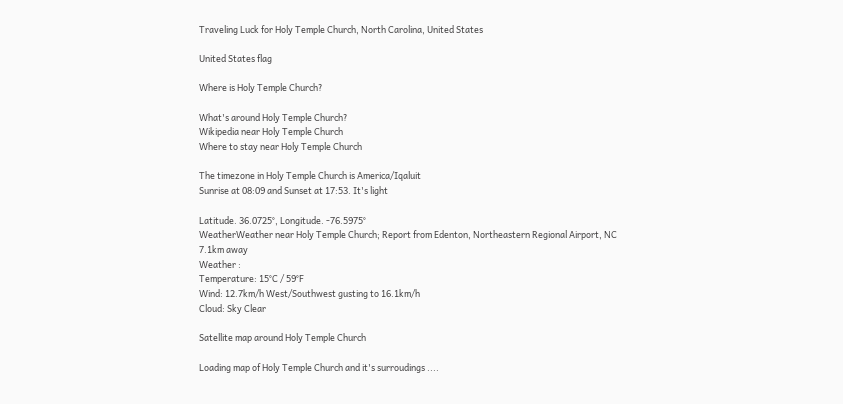Traveling Luck for Holy Temple Church, North Carolina, United States

United States flag

Where is Holy Temple Church?

What's around Holy Temple Church?
Wikipedia near Holy Temple Church
Where to stay near Holy Temple Church

The timezone in Holy Temple Church is America/Iqaluit
Sunrise at 08:09 and Sunset at 17:53. It's light

Latitude. 36.0725°, Longitude. -76.5975°
WeatherWeather near Holy Temple Church; Report from Edenton, Northeastern Regional Airport, NC 7.1km away
Weather :
Temperature: 15°C / 59°F
Wind: 12.7km/h West/Southwest gusting to 16.1km/h
Cloud: Sky Clear

Satellite map around Holy Temple Church

Loading map of Holy Temple Church and it's surroudings ....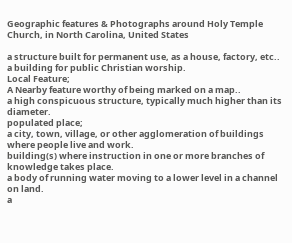Geographic features & Photographs around Holy Temple Church, in North Carolina, United States

a structure built for permanent use, as a house, factory, etc..
a building for public Christian worship.
Local Feature;
A Nearby feature worthy of being marked on a map..
a high conspicuous structure, typically much higher than its diameter.
populated place;
a city, town, village, or other agglomeration of buildings where people live and work.
building(s) where instruction in one or more branches of knowledge takes place.
a body of running water moving to a lower level in a channel on land.
a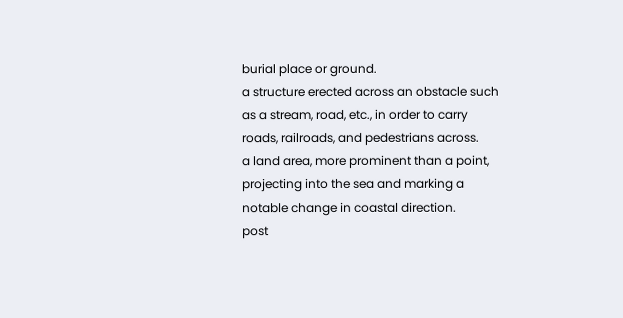burial place or ground.
a structure erected across an obstacle such as a stream, road, etc., in order to carry roads, railroads, and pedestrians across.
a land area, more prominent than a point, projecting into the sea and marking a notable change in coastal direction.
post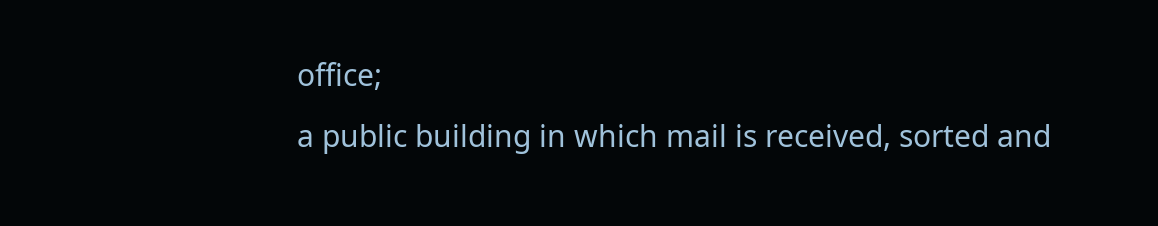office;
a public building in which mail is received, sorted and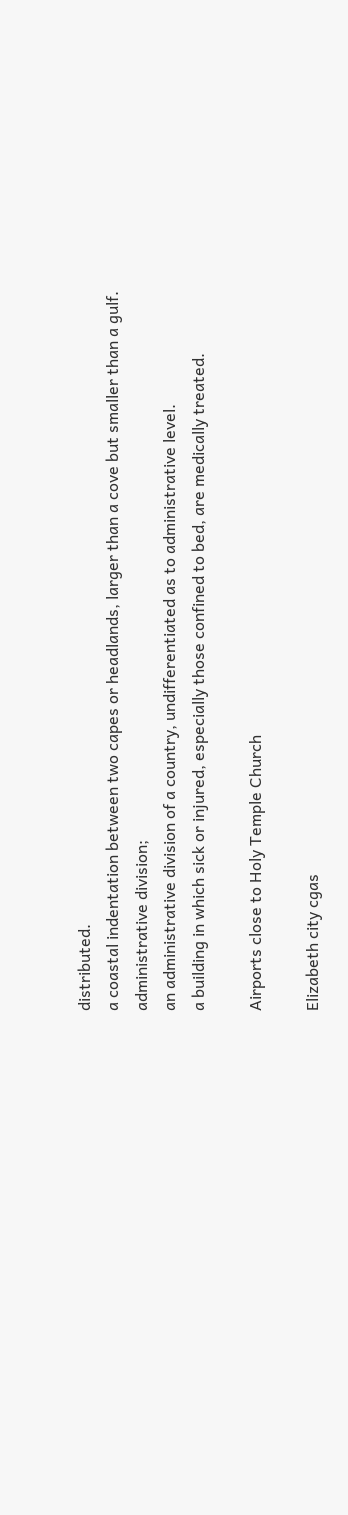distributed.
a coastal indentation between two capes or headlands, larger than a cove but smaller than a gulf.
administrative division;
an administrative division of a country, undifferentiated as to administrative level.
a building in which sick or injured, especially those confined to bed, are medically treated.

Airports close to Holy Temple Church

Elizabeth city cgas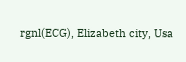rgnl(ECG), Elizabeth city, Usa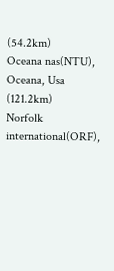(54.2km)
Oceana nas(NTU), Oceana, Usa (121.2km)
Norfolk international(ORF),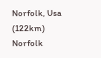Norfolk, Usa (122km)
Norfolk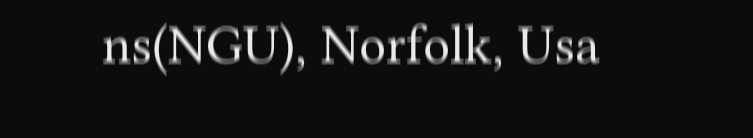ns(NGU), Norfolk, Usa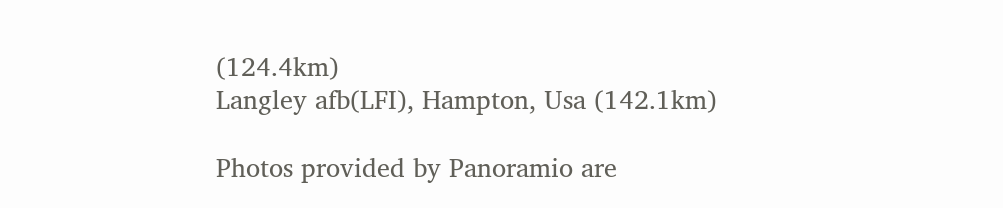(124.4km)
Langley afb(LFI), Hampton, Usa (142.1km)

Photos provided by Panoramio are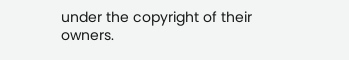under the copyright of their owners.